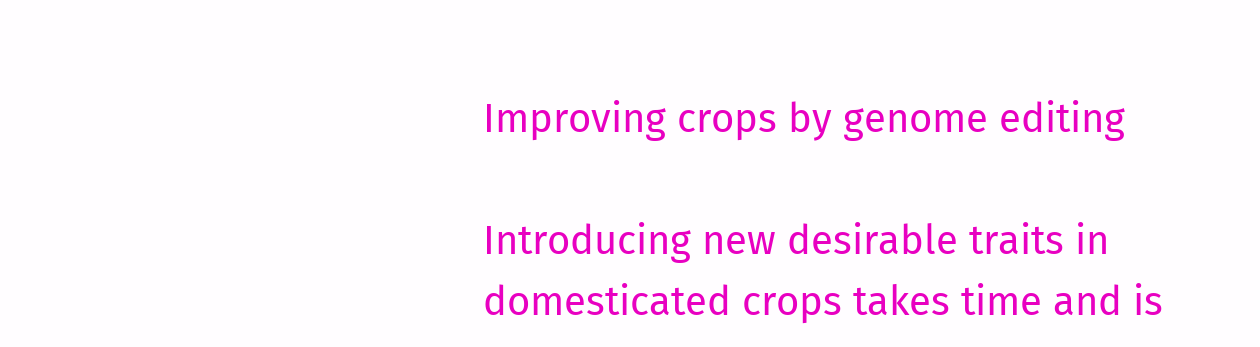Improving crops by genome editing

Introducing new desirable traits in domesticated crops takes time and is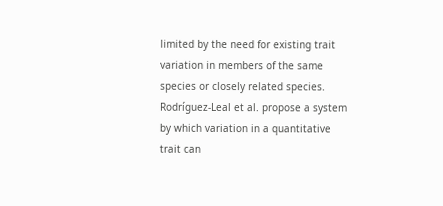limited by the need for existing trait variation in members of the same species or closely related species. Rodríguez-Leal et al. propose a system by which variation in a quantitative trait can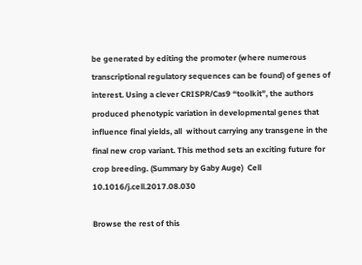be generated by editing the promoter (where numerous transcriptional regulatory sequences can be found) of genes of interest. Using a clever CRISPR/Cas9 “toolkit”, the authors produced phenotypic variation in developmental genes that influence final yields, all  without carrying any transgene in the final new crop variant. This method sets an exciting future for crop breeding. (Summary by Gaby Auge)  Cell 10.1016/j.cell.2017.08.030

Browse the rest of this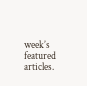week’s featured articles.